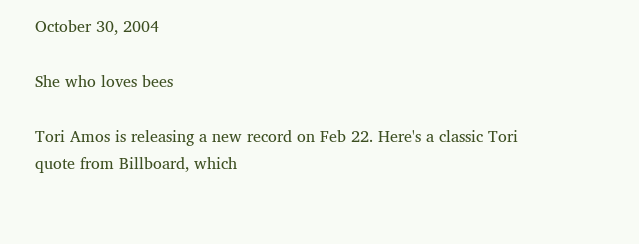October 30, 2004

She who loves bees

Tori Amos is releasing a new record on Feb 22. Here's a classic Tori quote from Billboard, which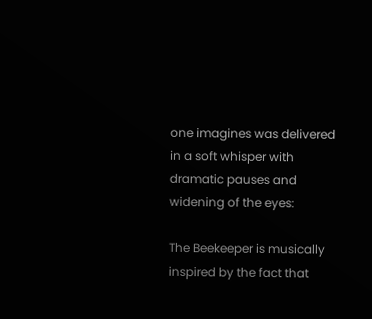one imagines was delivered in a soft whisper with dramatic pauses and widening of the eyes:

The Beekeeper is musically inspired by the fact that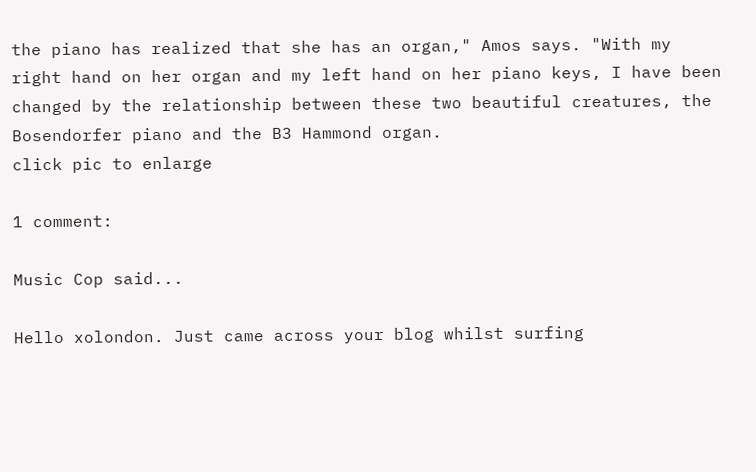the piano has realized that she has an organ," Amos says. "With my right hand on her organ and my left hand on her piano keys, I have been changed by the relationship between these two beautiful creatures, the Bosendorfer piano and the B3 Hammond organ.
click pic to enlarge

1 comment:

Music Cop said...

Hello xolondon. Just came across your blog whilst surfing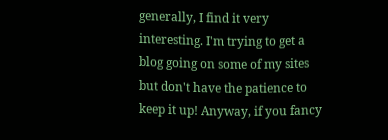generally, I find it very interesting. I'm trying to get a blog going on some of my sites but don't have the patience to keep it up! Anyway, if you fancy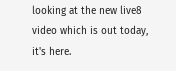looking at the new live8 video which is out today, it's here.